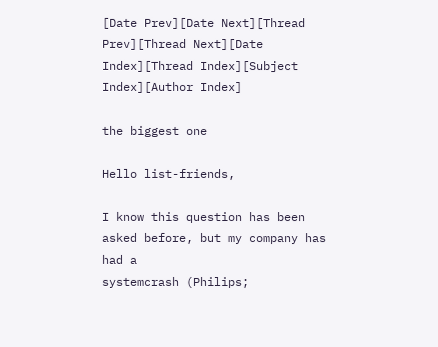[Date Prev][Date Next][Thread Prev][Thread Next][Date Index][Thread Index][Subject Index][Author Index]

the biggest one

Hello list-friends,

I know this question has been asked before, but my company has had a
systemcrash (Philips;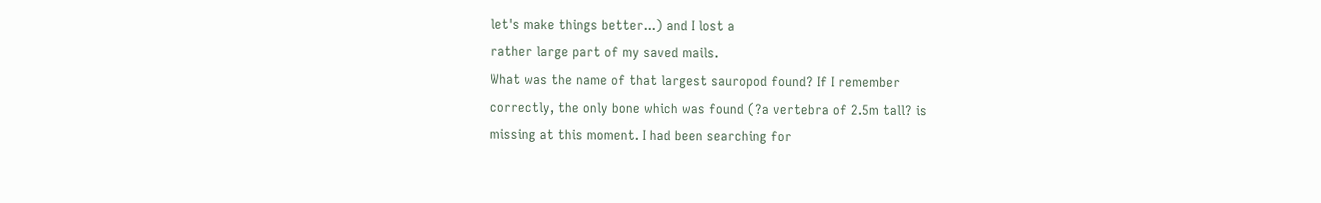let's make things better...) and I lost a
rather large part of my saved mails.
What was the name of that largest sauropod found? If I remember
correctly, the only bone which was found (?a vertebra of 2.5m tall? is
missing at this moment. I had been searching for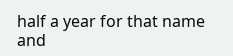half a year for that name
and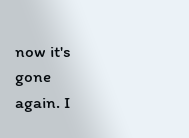now it's gone again. I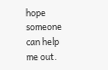hope someone can help me out.